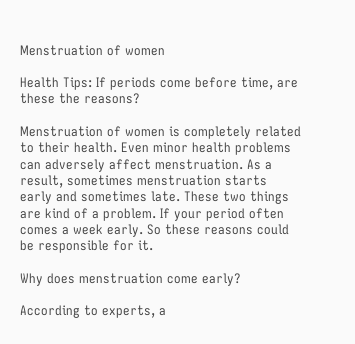Menstruation of women

Health Tips: If periods come before time, are these the reasons?

Menstruation of women is completely related to their health. Even minor health problems can adversely affect menstruation. As a result, sometimes menstruation starts early and sometimes late. These two things are kind of a problem. If your period often comes a week early. So these reasons could be responsible for it.

Why does menstruation come early?

According to experts, a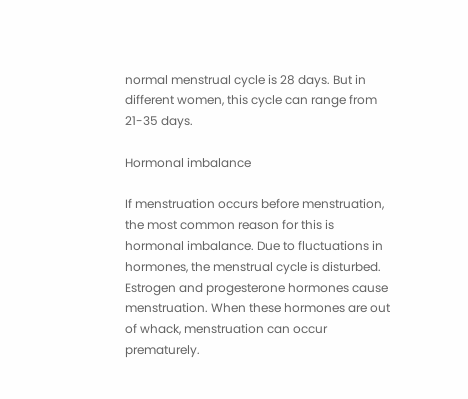normal menstrual cycle is 28 days. But in different women, this cycle can range from 21-35 days.

Hormonal imbalance

If menstruation occurs before menstruation, the most common reason for this is hormonal imbalance. Due to fluctuations in hormones, the menstrual cycle is disturbed. Estrogen and progesterone hormones cause menstruation. When these hormones are out of whack, menstruation can occur prematurely.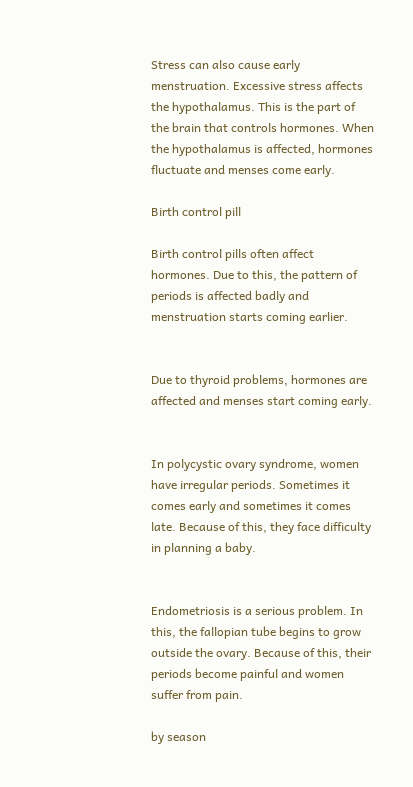Stress can also cause early menstruation. Excessive stress affects the hypothalamus. This is the part of the brain that controls hormones. When the hypothalamus is affected, hormones fluctuate and menses come early.

Birth control pill

Birth control pills often affect hormones. Due to this, the pattern of periods is affected badly and menstruation starts coming earlier.


Due to thyroid problems, hormones are affected and menses start coming early.


In polycystic ovary syndrome, women have irregular periods. Sometimes it comes early and sometimes it comes late. Because of this, they face difficulty in planning a baby.


Endometriosis is a serious problem. In this, the fallopian tube begins to grow outside the ovary. Because of this, their periods become painful and women suffer from pain.

by season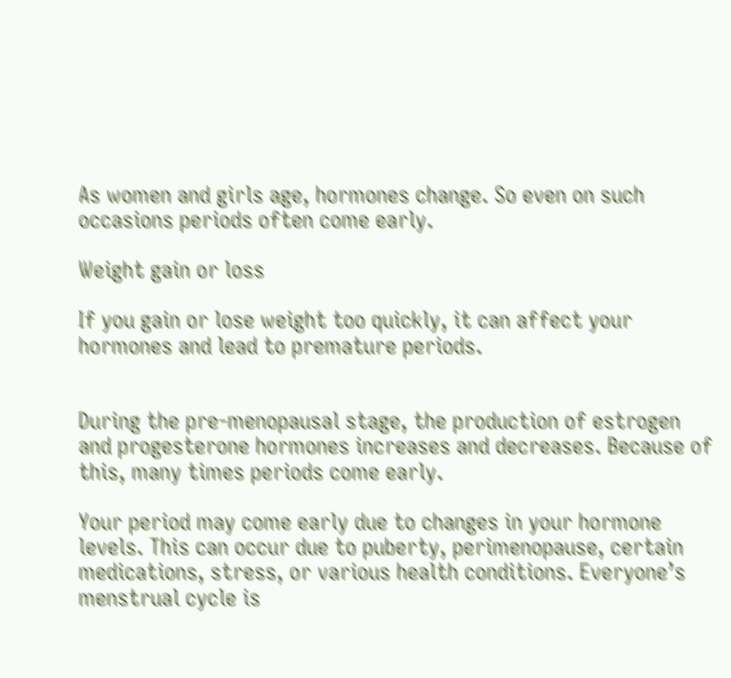As women and girls age, hormones change. So even on such occasions periods often come early.

Weight gain or loss

If you gain or lose weight too quickly, it can affect your hormones and lead to premature periods.


During the pre-menopausal stage, the production of estrogen and progesterone hormones increases and decreases. Because of this, many times periods come early.

Your period may come early due to changes in your hormone levels. This can occur due to puberty, perimenopause, certain medications, stress, or various health conditions. Everyone’s menstrual cycle is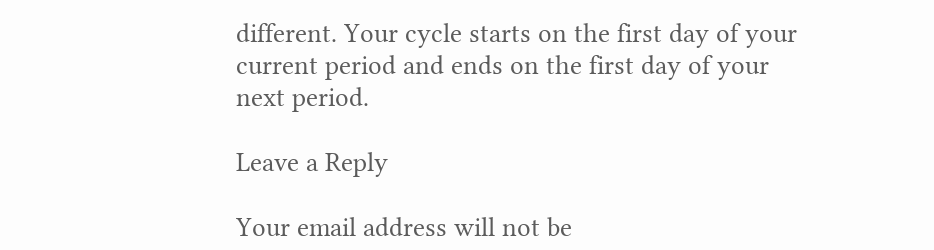different. Your cycle starts on the first day of your current period and ends on the first day of your next period.

Leave a Reply

Your email address will not be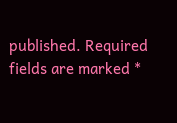published. Required fields are marked *